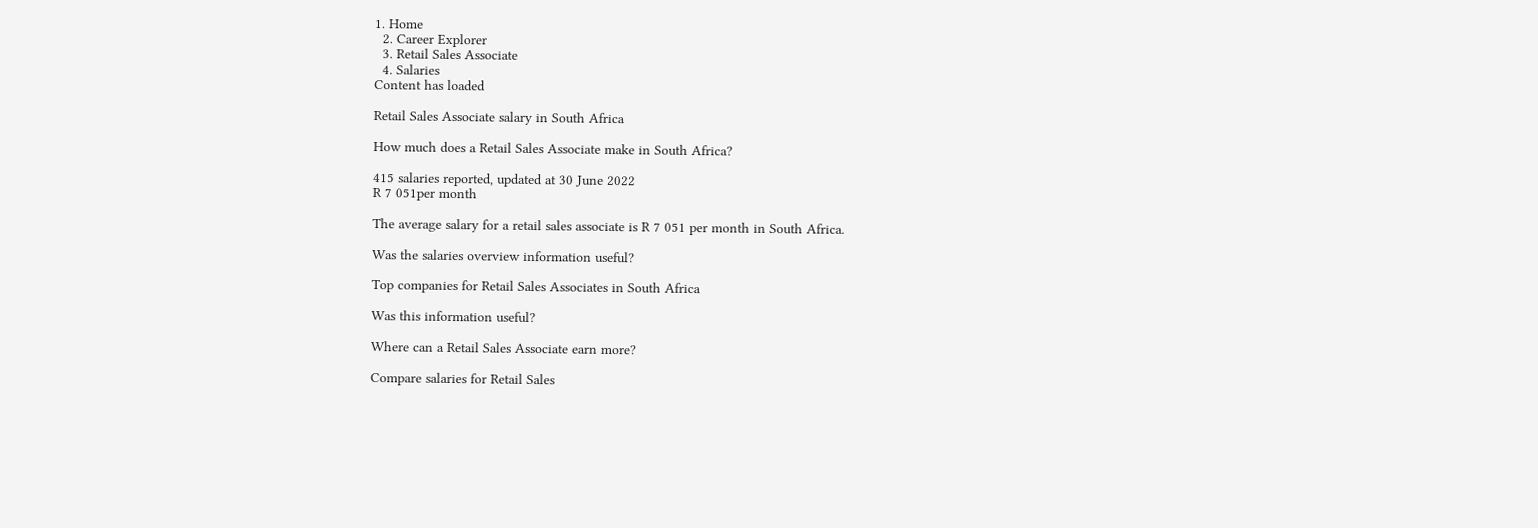1. Home
  2. Career Explorer
  3. Retail Sales Associate
  4. Salaries
Content has loaded

Retail Sales Associate salary in South Africa

How much does a Retail Sales Associate make in South Africa?

415 salaries reported, updated at 30 June 2022
R 7 051per month

The average salary for a retail sales associate is R 7 051 per month in South Africa.

Was the salaries overview information useful?

Top companies for Retail Sales Associates in South Africa

Was this information useful?

Where can a Retail Sales Associate earn more?

Compare salaries for Retail Sales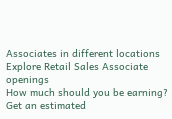Associates in different locations
Explore Retail Sales Associate openings
How much should you be earning?
Get an estimated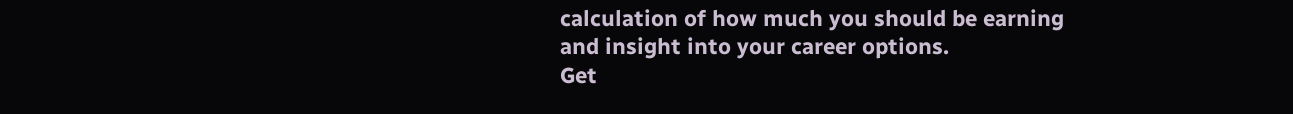calculation of how much you should be earning and insight into your career options.
Get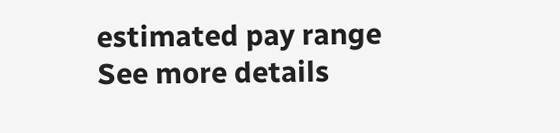estimated pay range
See more details